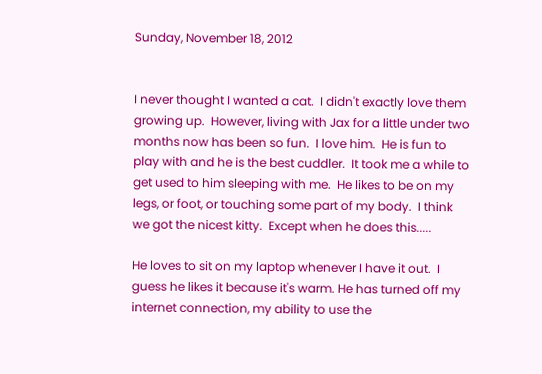Sunday, November 18, 2012


I never thought I wanted a cat.  I didn't exactly love them growing up.  However, living with Jax for a little under two months now has been so fun.  I love him.  He is fun to play with and he is the best cuddler.  It took me a while to get used to him sleeping with me.  He likes to be on my legs, or foot, or touching some part of my body.  I think we got the nicest kitty.  Except when he does this.....

He loves to sit on my laptop whenever I have it out.  I guess he likes it because it's warm. He has turned off my internet connection, my ability to use the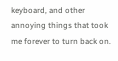keyboard, and other annoying things that took me forever to turn back on.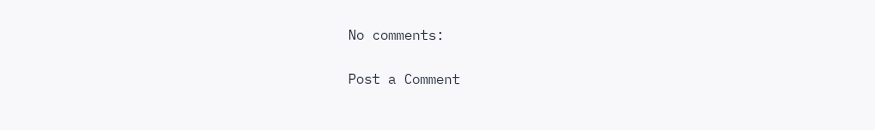No comments:

Post a Comment